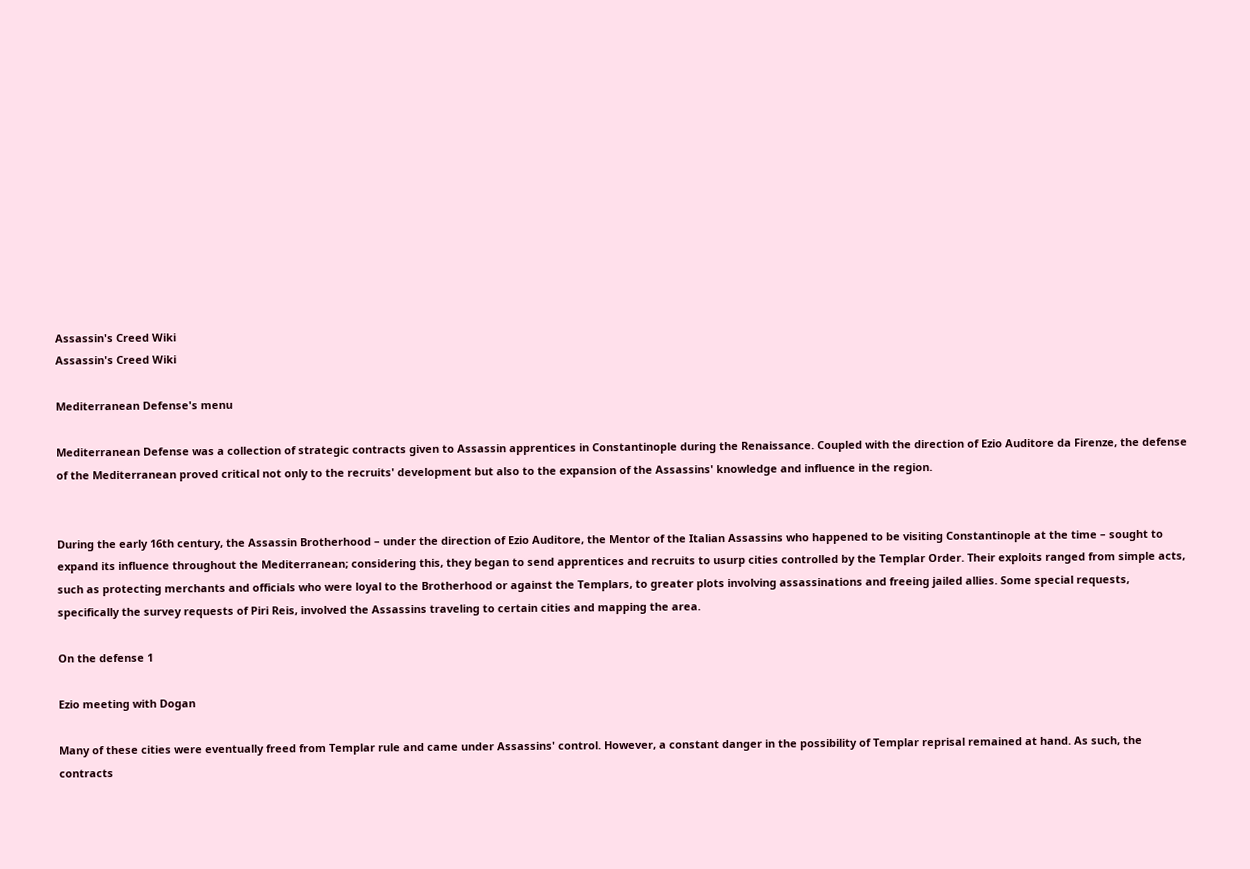Assassin's Creed Wiki
Assassin's Creed Wiki

Mediterranean Defense's menu

Mediterranean Defense was a collection of strategic contracts given to Assassin apprentices in Constantinople during the Renaissance. Coupled with the direction of Ezio Auditore da Firenze, the defense of the Mediterranean proved critical not only to the recruits' development but also to the expansion of the Assassins' knowledge and influence in the region.


During the early 16th century, the Assassin Brotherhood – under the direction of Ezio Auditore, the Mentor of the Italian Assassins who happened to be visiting Constantinople at the time – sought to expand its influence throughout the Mediterranean; considering this, they began to send apprentices and recruits to usurp cities controlled by the Templar Order. Their exploits ranged from simple acts, such as protecting merchants and officials who were loyal to the Brotherhood or against the Templars, to greater plots involving assassinations and freeing jailed allies. Some special requests, specifically the survey requests of Piri Reis, involved the Assassins traveling to certain cities and mapping the area.

On the defense 1

Ezio meeting with Dogan

Many of these cities were eventually freed from Templar rule and came under Assassins' control. However, a constant danger in the possibility of Templar reprisal remained at hand. As such, the contracts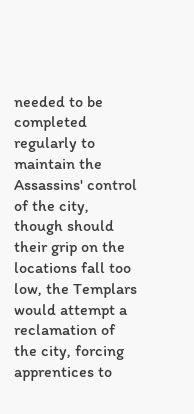needed to be completed regularly to maintain the Assassins' control of the city, though should their grip on the locations fall too low, the Templars would attempt a reclamation of the city, forcing apprentices to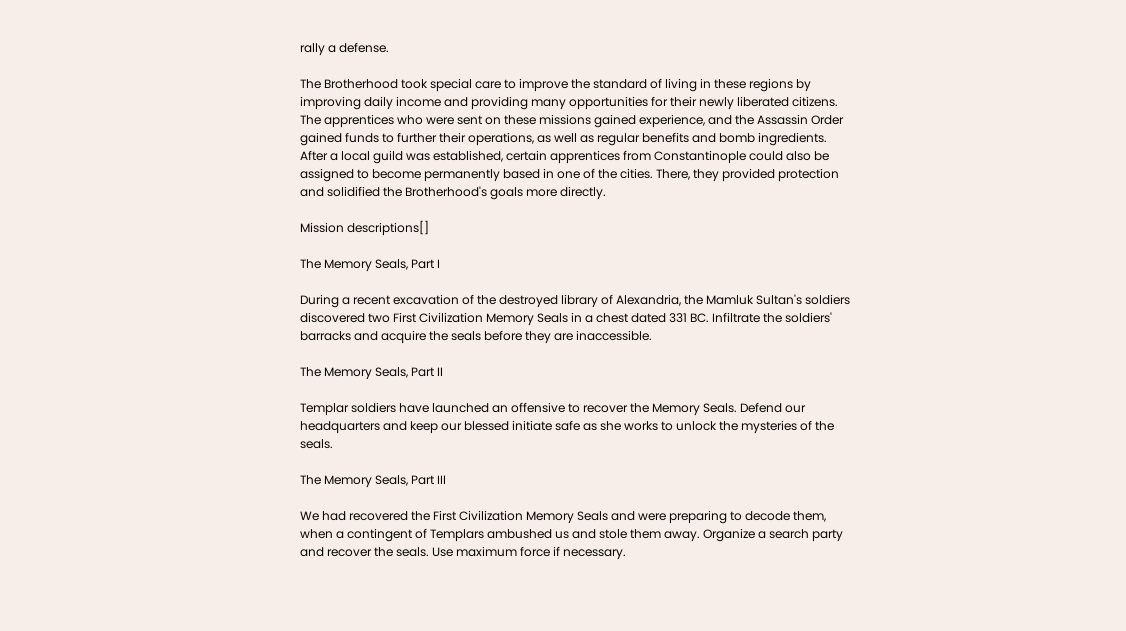rally a defense.

The Brotherhood took special care to improve the standard of living in these regions by improving daily income and providing many opportunities for their newly liberated citizens. The apprentices who were sent on these missions gained experience, and the Assassin Order gained funds to further their operations, as well as regular benefits and bomb ingredients. After a local guild was established, certain apprentices from Constantinople could also be assigned to become permanently based in one of the cities. There, they provided protection and solidified the Brotherhood's goals more directly.

Mission descriptions[]

The Memory Seals, Part I

During a recent excavation of the destroyed library of Alexandria, the Mamluk Sultan's soldiers discovered two First Civilization Memory Seals in a chest dated 331 BC. Infiltrate the soldiers' barracks and acquire the seals before they are inaccessible.

The Memory Seals, Part II

Templar soldiers have launched an offensive to recover the Memory Seals. Defend our headquarters and keep our blessed initiate safe as she works to unlock the mysteries of the seals.

The Memory Seals, Part III

We had recovered the First Civilization Memory Seals and were preparing to decode them, when a contingent of Templars ambushed us and stole them away. Organize a search party and recover the seals. Use maximum force if necessary.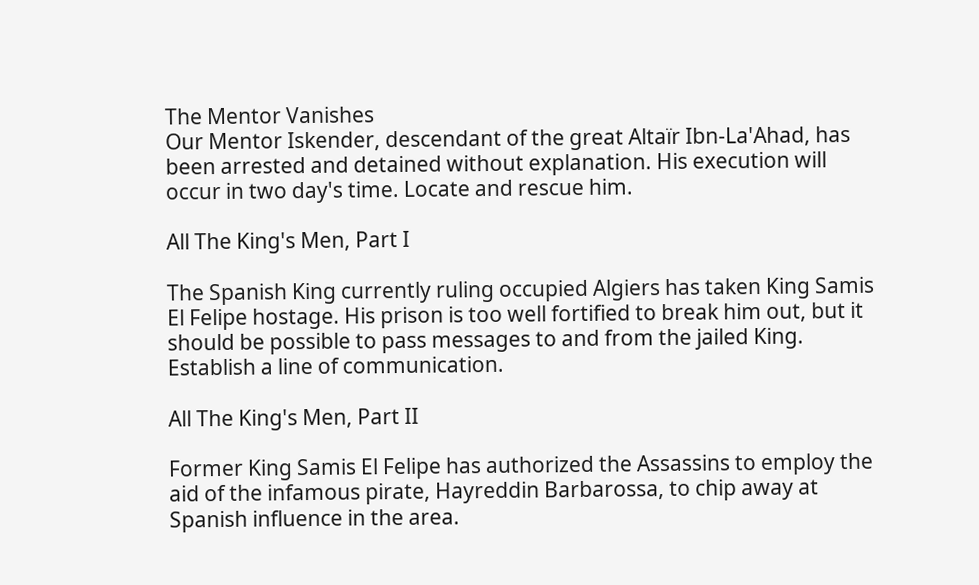The Mentor Vanishes
Our Mentor Iskender, descendant of the great Altaïr Ibn-La'Ahad, has been arrested and detained without explanation. His execution will occur in two day's time. Locate and rescue him.

All The King's Men, Part I

The Spanish King currently ruling occupied Algiers has taken King Samis El Felipe hostage. His prison is too well fortified to break him out, but it should be possible to pass messages to and from the jailed King. Establish a line of communication.

All The King's Men, Part II

Former King Samis El Felipe has authorized the Assassins to employ the aid of the infamous pirate, Hayreddin Barbarossa, to chip away at Spanish influence in the area.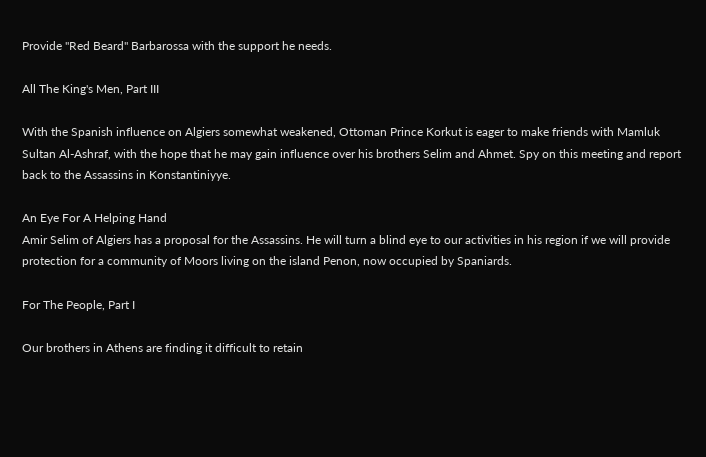Provide "Red Beard" Barbarossa with the support he needs.

All The King's Men, Part III

With the Spanish influence on Algiers somewhat weakened, Ottoman Prince Korkut is eager to make friends with Mamluk Sultan Al-Ashraf, with the hope that he may gain influence over his brothers Selim and Ahmet. Spy on this meeting and report back to the Assassins in Konstantiniyye.

An Eye For A Helping Hand
Amir Selim of Algiers has a proposal for the Assassins. He will turn a blind eye to our activities in his region if we will provide protection for a community of Moors living on the island Penon, now occupied by Spaniards.

For The People, Part I

Our brothers in Athens are finding it difficult to retain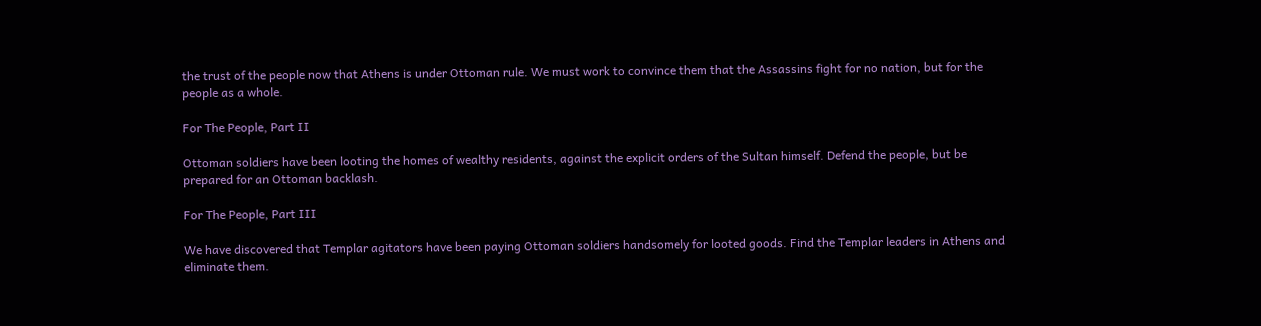the trust of the people now that Athens is under Ottoman rule. We must work to convince them that the Assassins fight for no nation, but for the people as a whole.

For The People, Part II

Ottoman soldiers have been looting the homes of wealthy residents, against the explicit orders of the Sultan himself. Defend the people, but be prepared for an Ottoman backlash.

For The People, Part III

We have discovered that Templar agitators have been paying Ottoman soldiers handsomely for looted goods. Find the Templar leaders in Athens and eliminate them.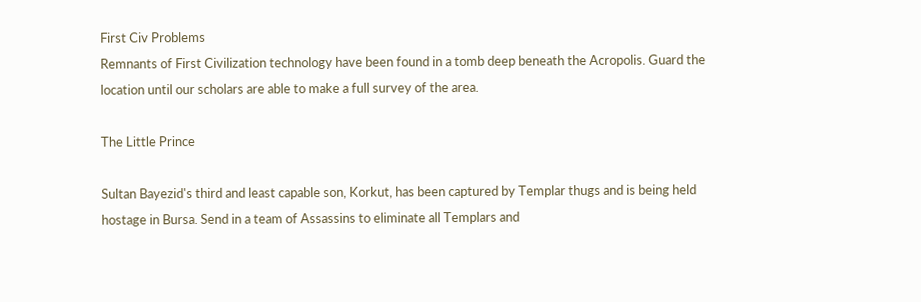First Civ Problems
Remnants of First Civilization technology have been found in a tomb deep beneath the Acropolis. Guard the location until our scholars are able to make a full survey of the area.

The Little Prince

Sultan Bayezid's third and least capable son, Korkut, has been captured by Templar thugs and is being held hostage in Bursa. Send in a team of Assassins to eliminate all Templars and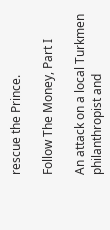rescue the Prince.

Follow The Money, Part I

An attack on a local Turkmen philanthropist and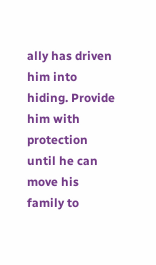ally has driven him into hiding. Provide him with protection until he can move his family to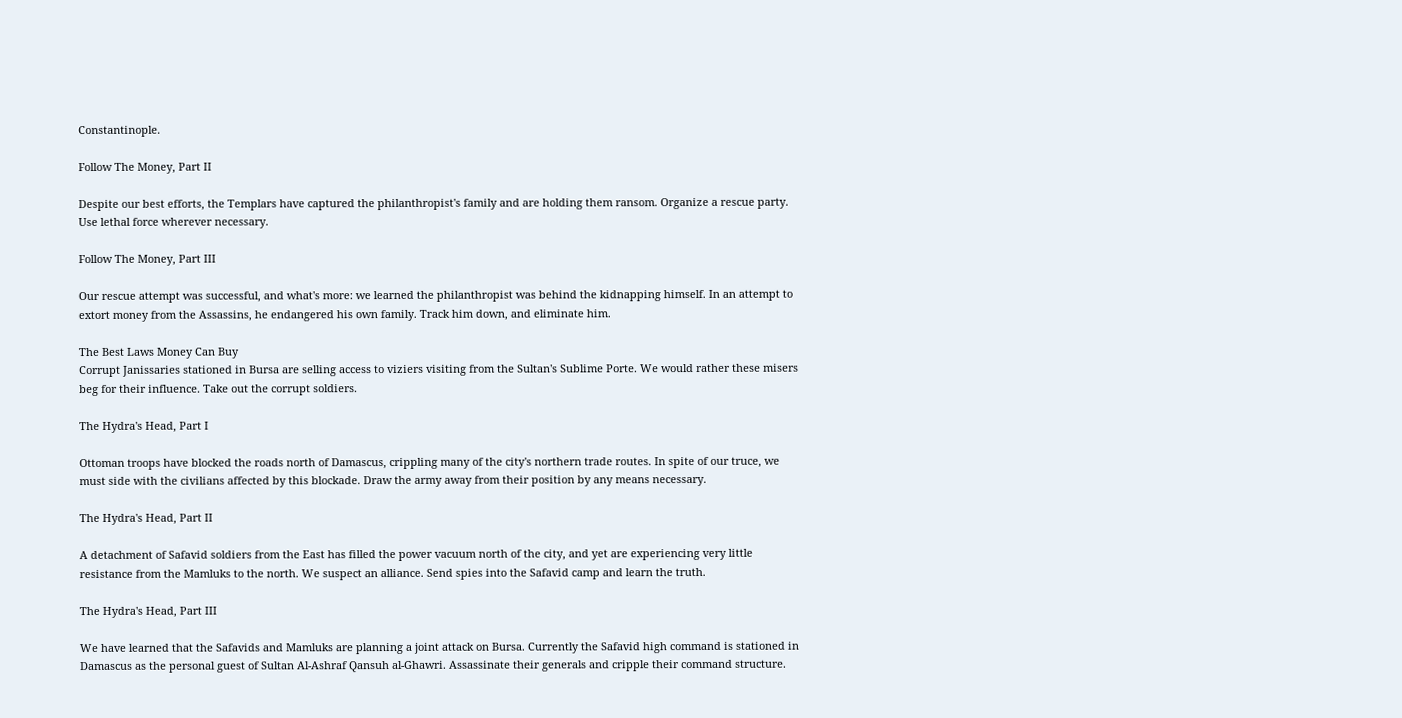Constantinople.

Follow The Money, Part II

Despite our best efforts, the Templars have captured the philanthropist's family and are holding them ransom. Organize a rescue party. Use lethal force wherever necessary.

Follow The Money, Part III

Our rescue attempt was successful, and what's more: we learned the philanthropist was behind the kidnapping himself. In an attempt to extort money from the Assassins, he endangered his own family. Track him down, and eliminate him.

The Best Laws Money Can Buy
Corrupt Janissaries stationed in Bursa are selling access to viziers visiting from the Sultan's Sublime Porte. We would rather these misers beg for their influence. Take out the corrupt soldiers.

The Hydra's Head, Part I

Ottoman troops have blocked the roads north of Damascus, crippling many of the city's northern trade routes. In spite of our truce, we must side with the civilians affected by this blockade. Draw the army away from their position by any means necessary.

The Hydra's Head, Part II

A detachment of Safavid soldiers from the East has filled the power vacuum north of the city, and yet are experiencing very little resistance from the Mamluks to the north. We suspect an alliance. Send spies into the Safavid camp and learn the truth.

The Hydra's Head, Part III

We have learned that the Safavids and Mamluks are planning a joint attack on Bursa. Currently the Safavid high command is stationed in Damascus as the personal guest of Sultan Al-Ashraf Qansuh al-Ghawri. Assassinate their generals and cripple their command structure.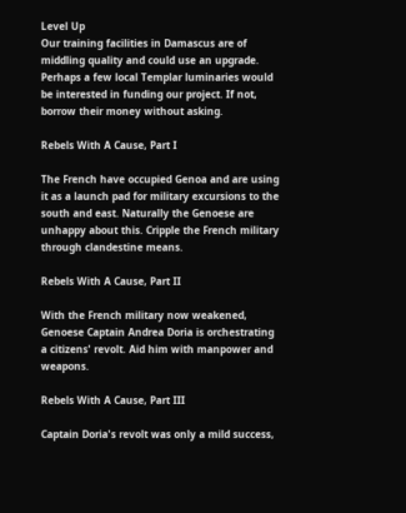Level Up
Our training facilities in Damascus are of middling quality and could use an upgrade. Perhaps a few local Templar luminaries would be interested in funding our project. If not, borrow their money without asking.

Rebels With A Cause, Part I

The French have occupied Genoa and are using it as a launch pad for military excursions to the south and east. Naturally the Genoese are unhappy about this. Cripple the French military through clandestine means.

Rebels With A Cause, Part II

With the French military now weakened, Genoese Captain Andrea Doria is orchestrating a citizens' revolt. Aid him with manpower and weapons.

Rebels With A Cause, Part III

Captain Doria's revolt was only a mild success,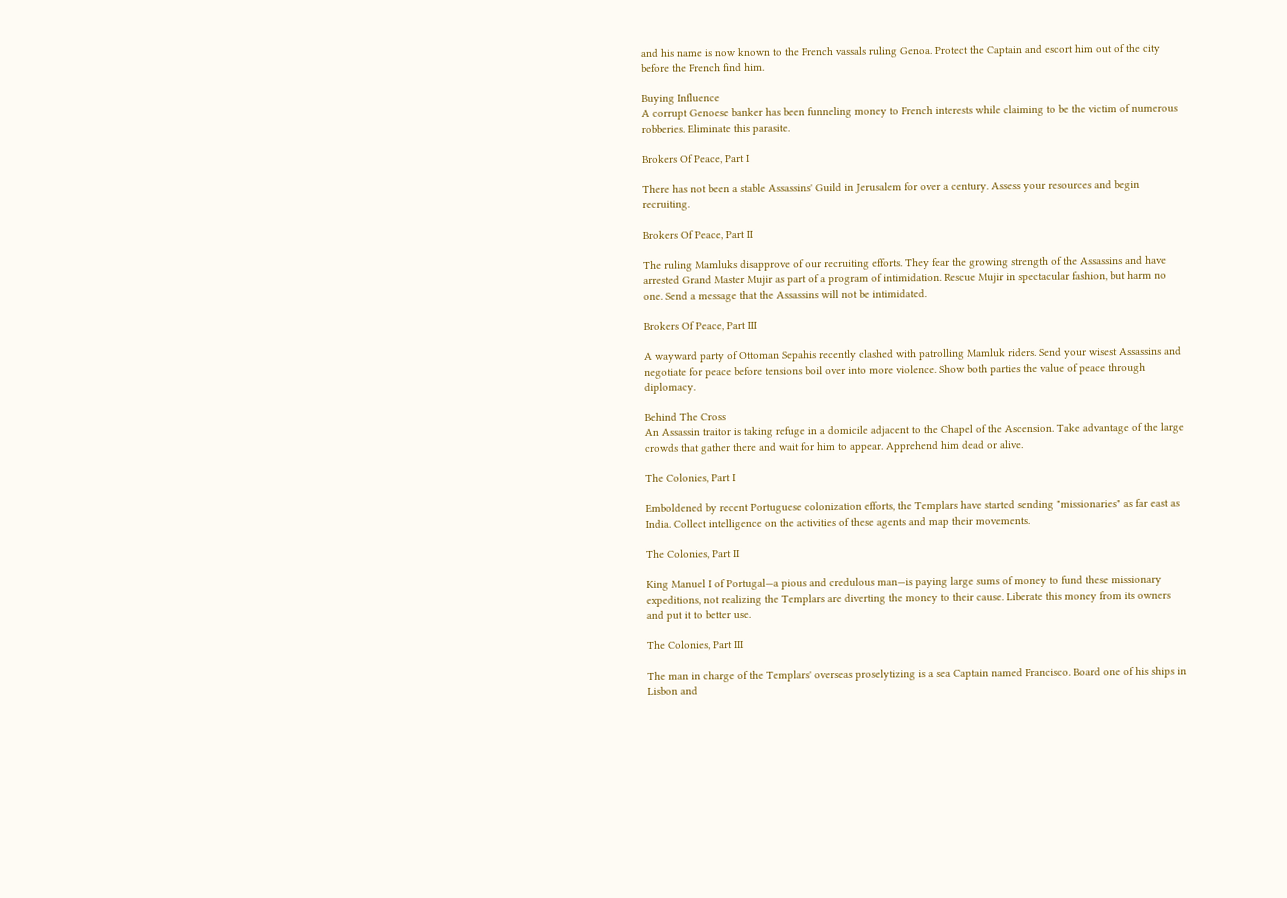and his name is now known to the French vassals ruling Genoa. Protect the Captain and escort him out of the city before the French find him.

Buying Influence
A corrupt Genoese banker has been funneling money to French interests while claiming to be the victim of numerous robberies. Eliminate this parasite.

Brokers Of Peace, Part I

There has not been a stable Assassins' Guild in Jerusalem for over a century. Assess your resources and begin recruiting.

Brokers Of Peace, Part II

The ruling Mamluks disapprove of our recruiting efforts. They fear the growing strength of the Assassins and have arrested Grand Master Mujir as part of a program of intimidation. Rescue Mujir in spectacular fashion, but harm no one. Send a message that the Assassins will not be intimidated.

Brokers Of Peace, Part III

A wayward party of Ottoman Sepahis recently clashed with patrolling Mamluk riders. Send your wisest Assassins and negotiate for peace before tensions boil over into more violence. Show both parties the value of peace through diplomacy.

Behind The Cross
An Assassin traitor is taking refuge in a domicile adjacent to the Chapel of the Ascension. Take advantage of the large crowds that gather there and wait for him to appear. Apprehend him dead or alive.

The Colonies, Part I

Emboldened by recent Portuguese colonization efforts, the Templars have started sending "missionaries" as far east as India. Collect intelligence on the activities of these agents and map their movements.

The Colonies, Part II

King Manuel I of Portugal—a pious and credulous man—is paying large sums of money to fund these missionary expeditions, not realizing the Templars are diverting the money to their cause. Liberate this money from its owners and put it to better use.

The Colonies, Part III

The man in charge of the Templars' overseas proselytizing is a sea Captain named Francisco. Board one of his ships in Lisbon and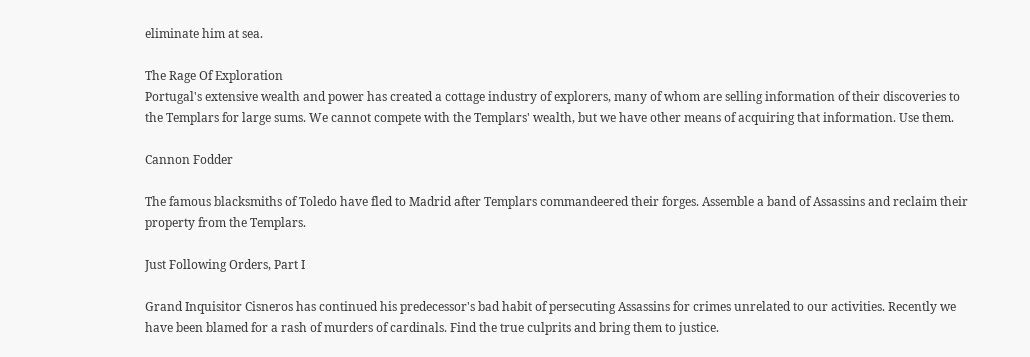eliminate him at sea.

The Rage Of Exploration
Portugal's extensive wealth and power has created a cottage industry of explorers, many of whom are selling information of their discoveries to the Templars for large sums. We cannot compete with the Templars' wealth, but we have other means of acquiring that information. Use them.

Cannon Fodder

The famous blacksmiths of Toledo have fled to Madrid after Templars commandeered their forges. Assemble a band of Assassins and reclaim their property from the Templars.

Just Following Orders, Part I

Grand Inquisitor Cisneros has continued his predecessor's bad habit of persecuting Assassins for crimes unrelated to our activities. Recently we have been blamed for a rash of murders of cardinals. Find the true culprits and bring them to justice.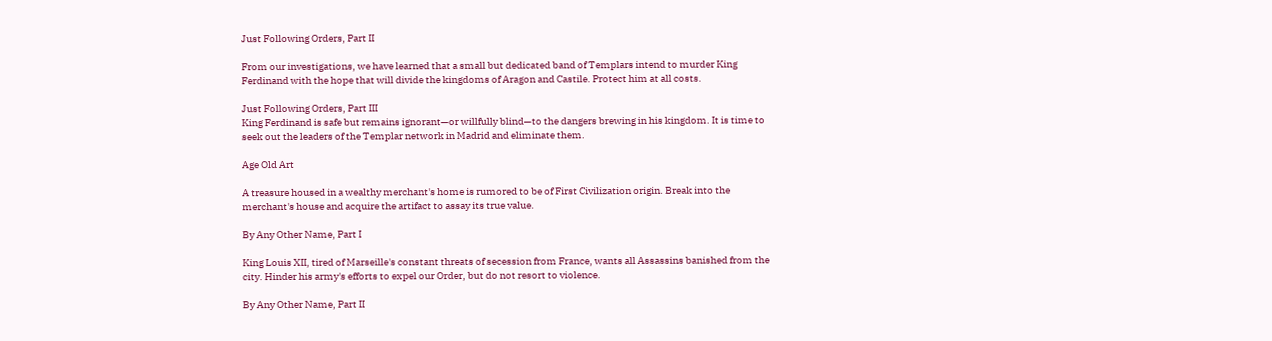Just Following Orders, Part II

From our investigations, we have learned that a small but dedicated band of Templars intend to murder King Ferdinand with the hope that will divide the kingdoms of Aragon and Castile. Protect him at all costs.

Just Following Orders, Part III
King Ferdinand is safe but remains ignorant—or willfully blind—to the dangers brewing in his kingdom. It is time to seek out the leaders of the Templar network in Madrid and eliminate them.

Age Old Art

A treasure housed in a wealthy merchant's home is rumored to be of First Civilization origin. Break into the merchant's house and acquire the artifact to assay its true value.

By Any Other Name, Part I

King Louis XII, tired of Marseille's constant threats of secession from France, wants all Assassins banished from the city. Hinder his army's efforts to expel our Order, but do not resort to violence.

By Any Other Name, Part II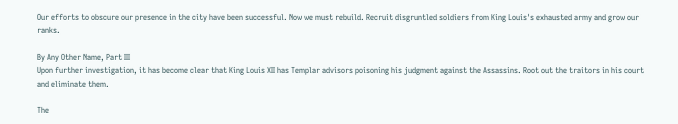Our efforts to obscure our presence in the city have been successful. Now we must rebuild. Recruit disgruntled soldiers from King Louis's exhausted army and grow our ranks.

By Any Other Name, Part III
Upon further investigation, it has become clear that King Louis XII has Templar advisors poisoning his judgment against the Assassins. Root out the traitors in his court and eliminate them.

The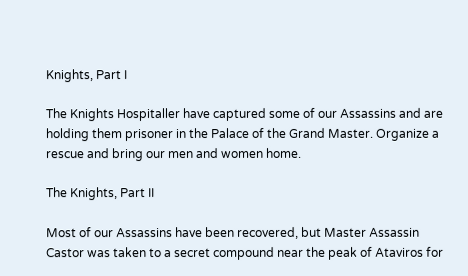Knights, Part I

The Knights Hospitaller have captured some of our Assassins and are holding them prisoner in the Palace of the Grand Master. Organize a rescue and bring our men and women home.

The Knights, Part II

Most of our Assassins have been recovered, but Master Assassin Castor was taken to a secret compound near the peak of Ataviros for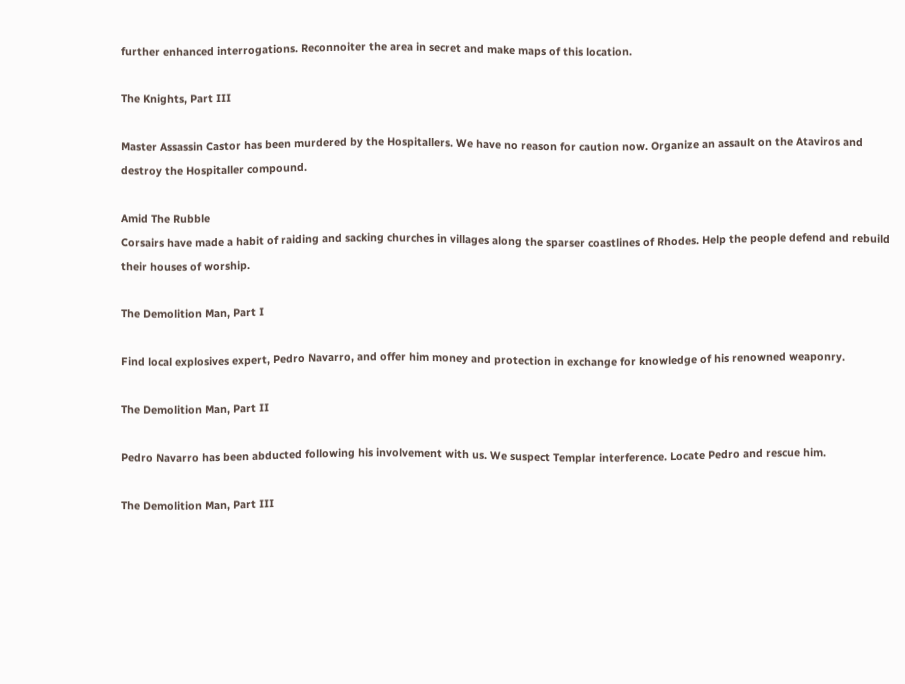further enhanced interrogations. Reconnoiter the area in secret and make maps of this location.

The Knights, Part III

Master Assassin Castor has been murdered by the Hospitallers. We have no reason for caution now. Organize an assault on the Ataviros and destroy the Hospitaller compound.

Amid The Rubble
Corsairs have made a habit of raiding and sacking churches in villages along the sparser coastlines of Rhodes. Help the people defend and rebuild their houses of worship.

The Demolition Man, Part I

Find local explosives expert, Pedro Navarro, and offer him money and protection in exchange for knowledge of his renowned weaponry.

The Demolition Man, Part II

Pedro Navarro has been abducted following his involvement with us. We suspect Templar interference. Locate Pedro and rescue him.

The Demolition Man, Part III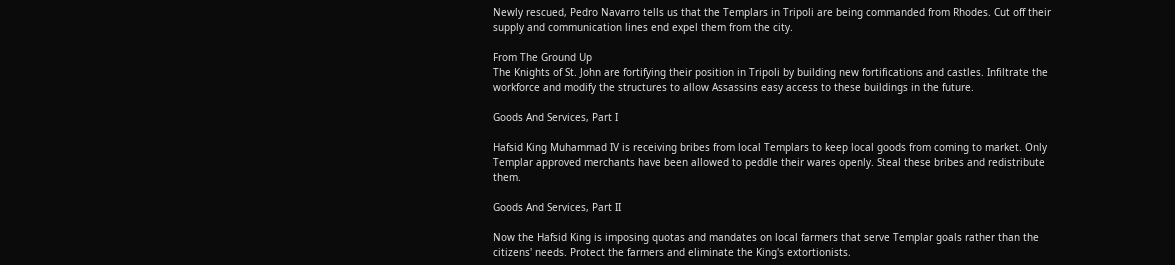Newly rescued, Pedro Navarro tells us that the Templars in Tripoli are being commanded from Rhodes. Cut off their supply and communication lines end expel them from the city.

From The Ground Up
The Knights of St. John are fortifying their position in Tripoli by building new fortifications and castles. Infiltrate the workforce and modify the structures to allow Assassins easy access to these buildings in the future.

Goods And Services, Part I

Hafsid King Muhammad IV is receiving bribes from local Templars to keep local goods from coming to market. Only Templar approved merchants have been allowed to peddle their wares openly. Steal these bribes and redistribute them.

Goods And Services, Part II

Now the Hafsid King is imposing quotas and mandates on local farmers that serve Templar goals rather than the citizens' needs. Protect the farmers and eliminate the King's extortionists.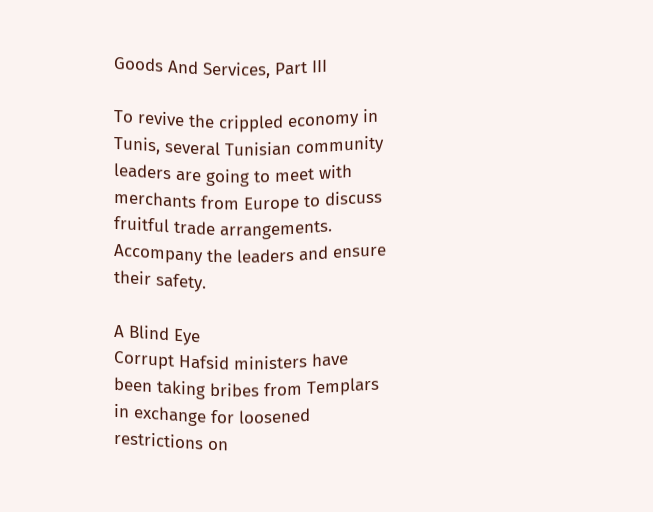Goods And Services, Part III

To revive the crippled economy in Tunis, several Tunisian community leaders are going to meet with merchants from Europe to discuss fruitful trade arrangements. Accompany the leaders and ensure their safety.

A Blind Eye
Corrupt Hafsid ministers have been taking bribes from Templars in exchange for loosened restrictions on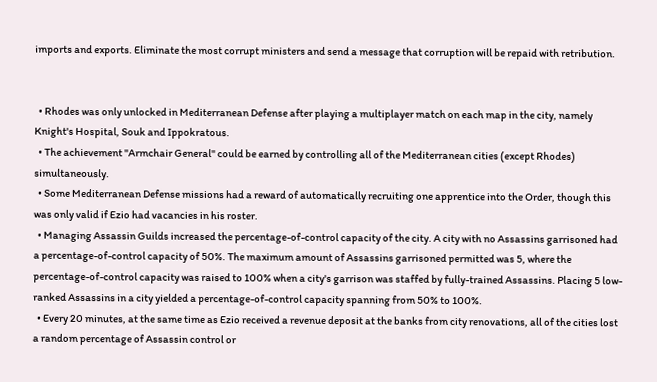imports and exports. Eliminate the most corrupt ministers and send a message that corruption will be repaid with retribution.


  • Rhodes was only unlocked in Mediterranean Defense after playing a multiplayer match on each map in the city, namely Knight's Hospital, Souk and Ippokratous.
  • The achievement "Armchair General" could be earned by controlling all of the Mediterranean cities (except Rhodes) simultaneously.
  • Some Mediterranean Defense missions had a reward of automatically recruiting one apprentice into the Order, though this was only valid if Ezio had vacancies in his roster.
  • Managing Assassin Guilds increased the percentage-of-control capacity of the city. A city with no Assassins garrisoned had a percentage-of-control capacity of 50%. The maximum amount of Assassins garrisoned permitted was 5, where the percentage-of-control capacity was raised to 100% when a city's garrison was staffed by fully-trained Assassins. Placing 5 low-ranked Assassins in a city yielded a percentage-of-control capacity spanning from 50% to 100%.
  • Every 20 minutes, at the same time as Ezio received a revenue deposit at the banks from city renovations, all of the cities lost a random percentage of Assassin control or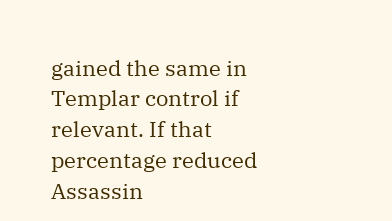gained the same in Templar control if relevant. If that percentage reduced Assassin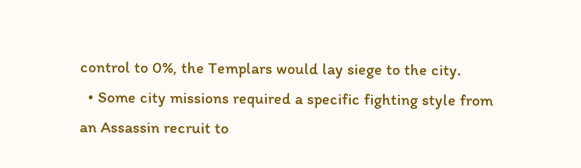control to 0%, the Templars would lay siege to the city.
  • Some city missions required a specific fighting style from an Assassin recruit to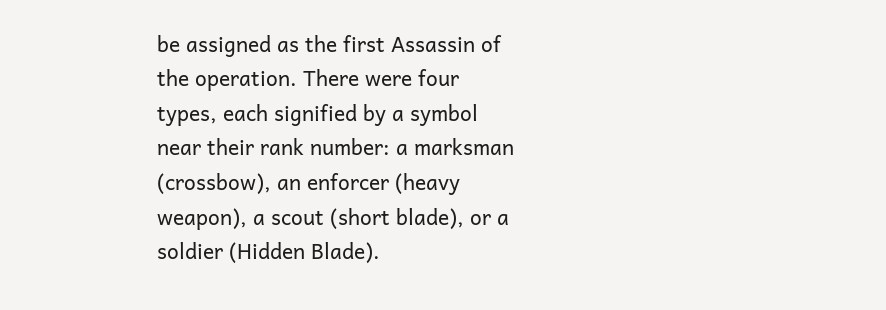be assigned as the first Assassin of the operation. There were four types, each signified by a symbol near their rank number: a marksman (crossbow), an enforcer (heavy weapon), a scout (short blade), or a soldier (Hidden Blade).